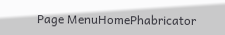Page MenuHomePhabricator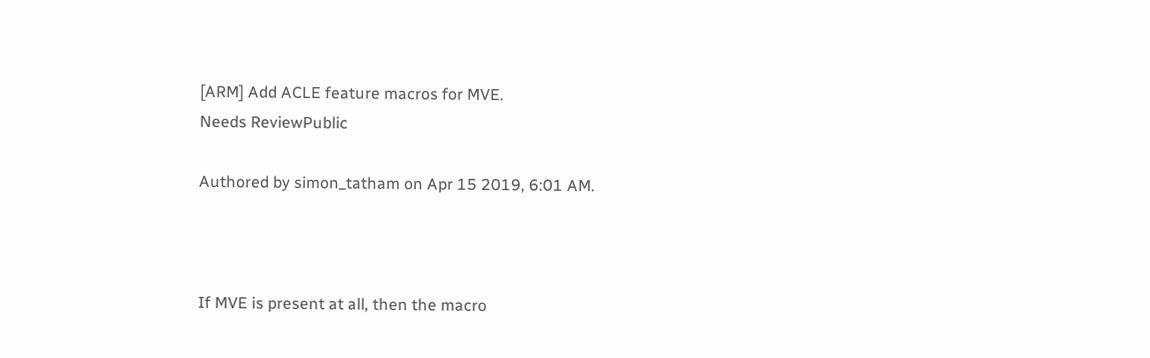[ARM] Add ACLE feature macros for MVE.
Needs ReviewPublic

Authored by simon_tatham on Apr 15 2019, 6:01 AM.



If MVE is present at all, then the macro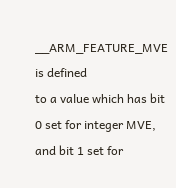__ARM_FEATURE_MVE is defined
to a value which has bit 0 set for integer MVE, and bit 1 set for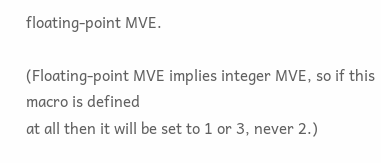floating-point MVE.

(Floating-point MVE implies integer MVE, so if this macro is defined
at all then it will be set to 1 or 3, never 2.)